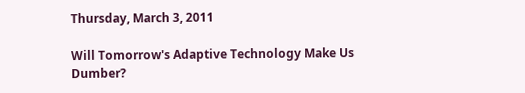Thursday, March 3, 2011

Will Tomorrow's Adaptive Technology Make Us Dumber?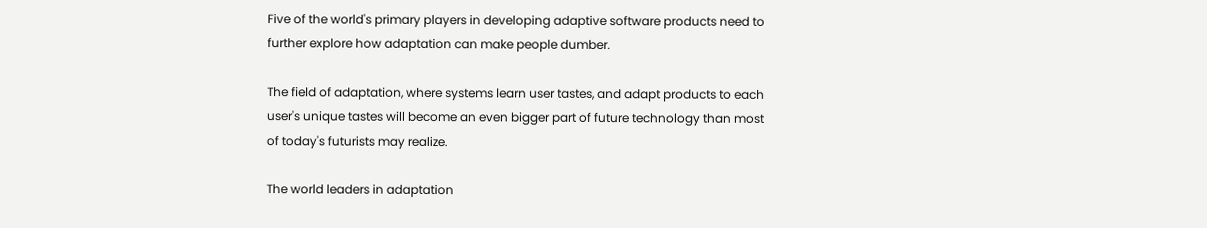Five of the world's primary players in developing adaptive software products need to further explore how adaptation can make people dumber.

The field of adaptation, where systems learn user tastes, and adapt products to each user's unique tastes will become an even bigger part of future technology than most of today's futurists may realize.

The world leaders in adaptation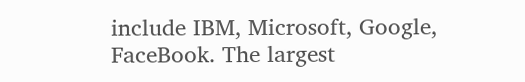include IBM, Microsoft, Google, FaceBook. The largest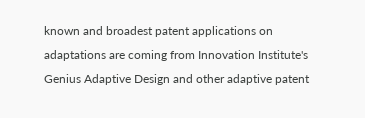known and broadest patent applications on adaptations are coming from Innovation Institute's Genius Adaptive Design and other adaptive patent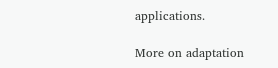applications.

More on adaptation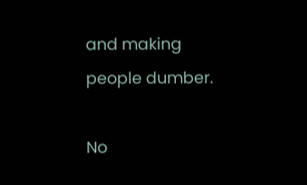and making people dumber.

No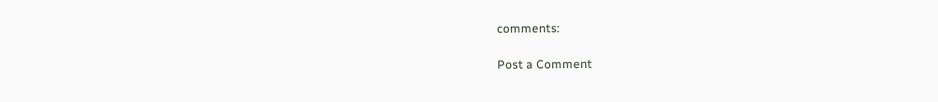comments:

Post a Comment